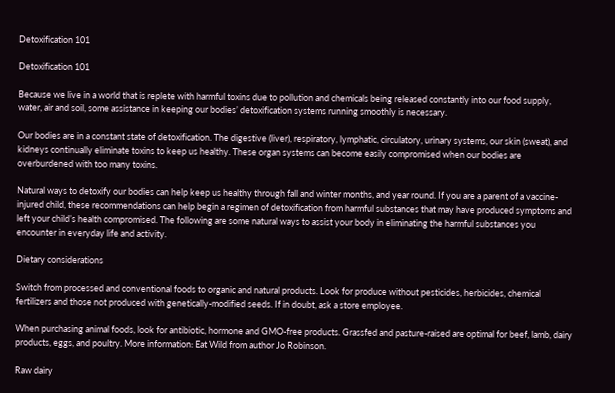Detoxification 101

Detoxification 101

Because we live in a world that is replete with harmful toxins due to pollution and chemicals being released constantly into our food supply, water, air and soil, some assistance in keeping our bodies’ detoxification systems running smoothly is necessary.

Our bodies are in a constant state of detoxification. The digestive (liver), respiratory, lymphatic, circulatory, urinary systems, our skin (sweat), and kidneys continually eliminate toxins to keep us healthy. These organ systems can become easily compromised when our bodies are overburdened with too many toxins.

Natural ways to detoxify our bodies can help keep us healthy through fall and winter months, and year round. If you are a parent of a vaccine-injured child, these recommendations can help begin a regimen of detoxification from harmful substances that may have produced symptoms and left your child’s health compromised. The following are some natural ways to assist your body in eliminating the harmful substances you encounter in everyday life and activity.

Dietary considerations

Switch from processed and conventional foods to organic and natural products. Look for produce without pesticides, herbicides, chemical fertilizers and those not produced with genetically-modified seeds. If in doubt, ask a store employee.

When purchasing animal foods, look for antibiotic, hormone and GMO-free products. Grassfed and pasture-raised are optimal for beef, lamb, dairy products, eggs, and poultry. More information: Eat Wild from author Jo Robinson.

Raw dairy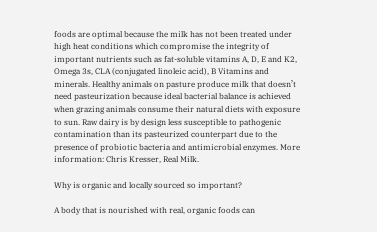foods are optimal because the milk has not been treated under high heat conditions which compromise the integrity of important nutrients such as fat-soluble vitamins A, D, E and K2, Omega 3s, CLA (conjugated linoleic acid), B Vitamins and minerals. Healthy animals on pasture produce milk that doesn’t need pasteurization because ideal bacterial balance is achieved when grazing animals consume their natural diets with exposure to sun. Raw dairy is by design less susceptible to pathogenic contamination than its pasteurized counterpart due to the presence of probiotic bacteria and antimicrobial enzymes. More information: Chris Kresser, Real Milk.

Why is organic and locally sourced so important?

A body that is nourished with real, organic foods can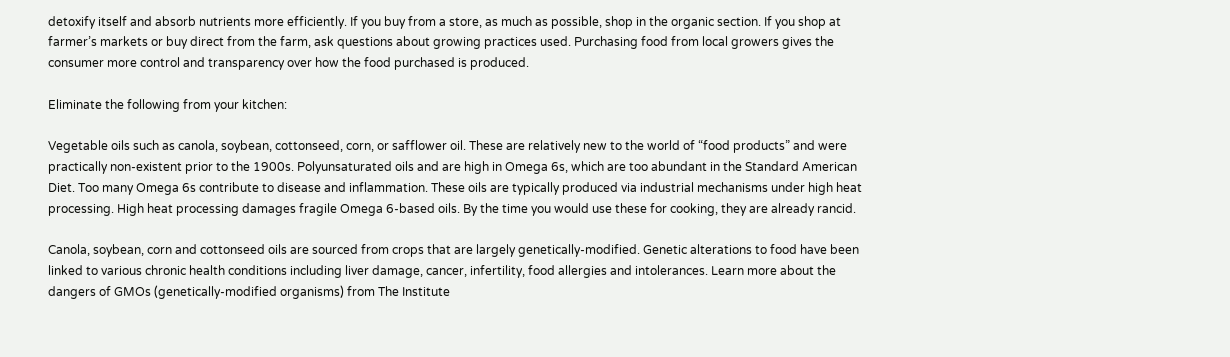detoxify itself and absorb nutrients more efficiently. If you buy from a store, as much as possible, shop in the organic section. If you shop at farmer’s markets or buy direct from the farm, ask questions about growing practices used. Purchasing food from local growers gives the consumer more control and transparency over how the food purchased is produced.

Eliminate the following from your kitchen:

Vegetable oils such as canola, soybean, cottonseed, corn, or safflower oil. These are relatively new to the world of “food products” and were practically non-existent prior to the 1900s. Polyunsaturated oils and are high in Omega 6s, which are too abundant in the Standard American Diet. Too many Omega 6s contribute to disease and inflammation. These oils are typically produced via industrial mechanisms under high heat processing. High heat processing damages fragile Omega 6-based oils. By the time you would use these for cooking, they are already rancid.

Canola, soybean, corn and cottonseed oils are sourced from crops that are largely genetically-modified. Genetic alterations to food have been linked to various chronic health conditions including liver damage, cancer, infertility, food allergies and intolerances. Learn more about the dangers of GMOs (genetically-modified organisms) from The Institute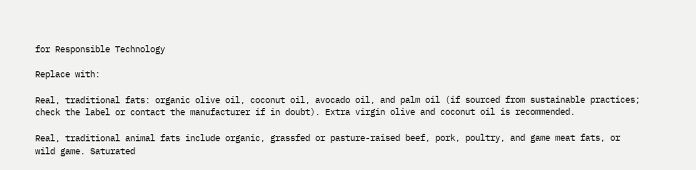for Responsible Technology

Replace with:

Real, traditional fats: organic olive oil, coconut oil, avocado oil, and palm oil (if sourced from sustainable practices; check the label or contact the manufacturer if in doubt). Extra virgin olive and coconut oil is recommended.

Real, traditional animal fats include organic, grassfed or pasture-raised beef, pork, poultry, and game meat fats, or wild game. Saturated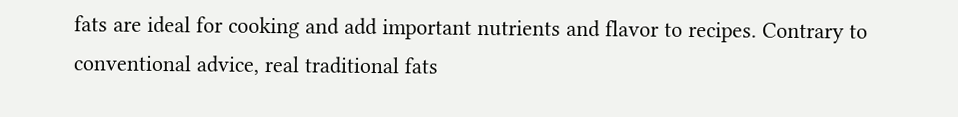fats are ideal for cooking and add important nutrients and flavor to recipes. Contrary to conventional advice, real traditional fats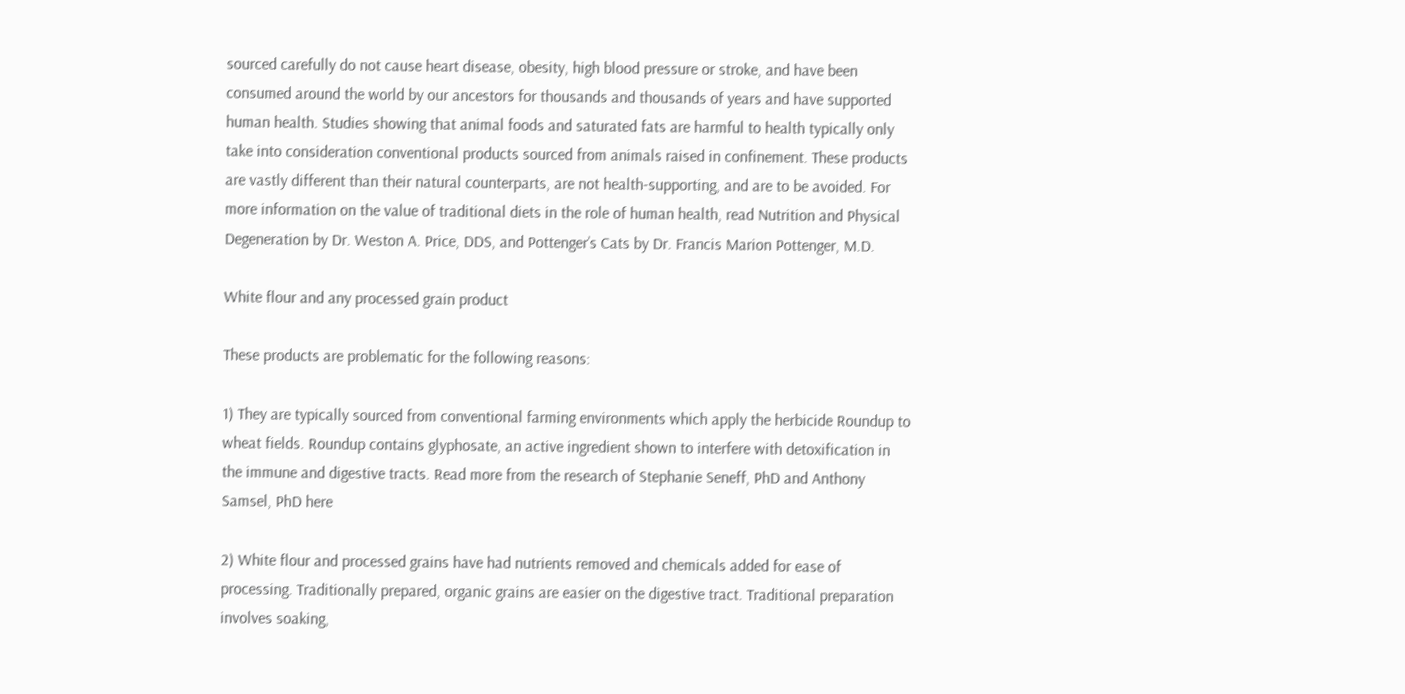sourced carefully do not cause heart disease, obesity, high blood pressure or stroke, and have been consumed around the world by our ancestors for thousands and thousands of years and have supported human health. Studies showing that animal foods and saturated fats are harmful to health typically only take into consideration conventional products sourced from animals raised in confinement. These products are vastly different than their natural counterparts, are not health-supporting, and are to be avoided. For more information on the value of traditional diets in the role of human health, read Nutrition and Physical Degeneration by Dr. Weston A. Price, DDS, and Pottenger’s Cats by Dr. Francis Marion Pottenger, M.D.

White flour and any processed grain product

These products are problematic for the following reasons:

1) They are typically sourced from conventional farming environments which apply the herbicide Roundup to wheat fields. Roundup contains glyphosate, an active ingredient shown to interfere with detoxification in the immune and digestive tracts. Read more from the research of Stephanie Seneff, PhD and Anthony Samsel, PhD here

2) White flour and processed grains have had nutrients removed and chemicals added for ease of processing. Traditionally prepared, organic grains are easier on the digestive tract. Traditional preparation involves soaking,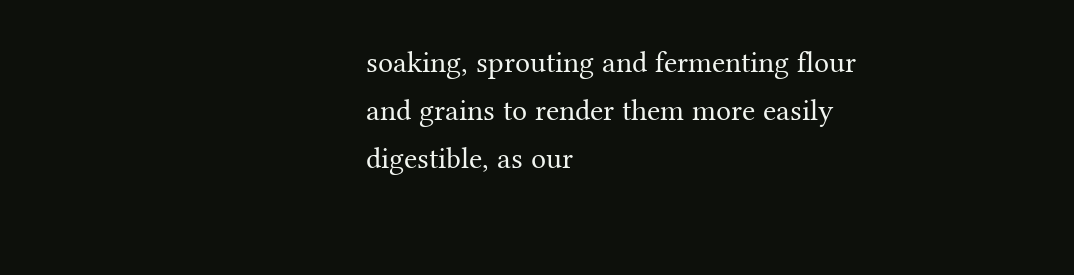soaking, sprouting and fermenting flour and grains to render them more easily digestible, as our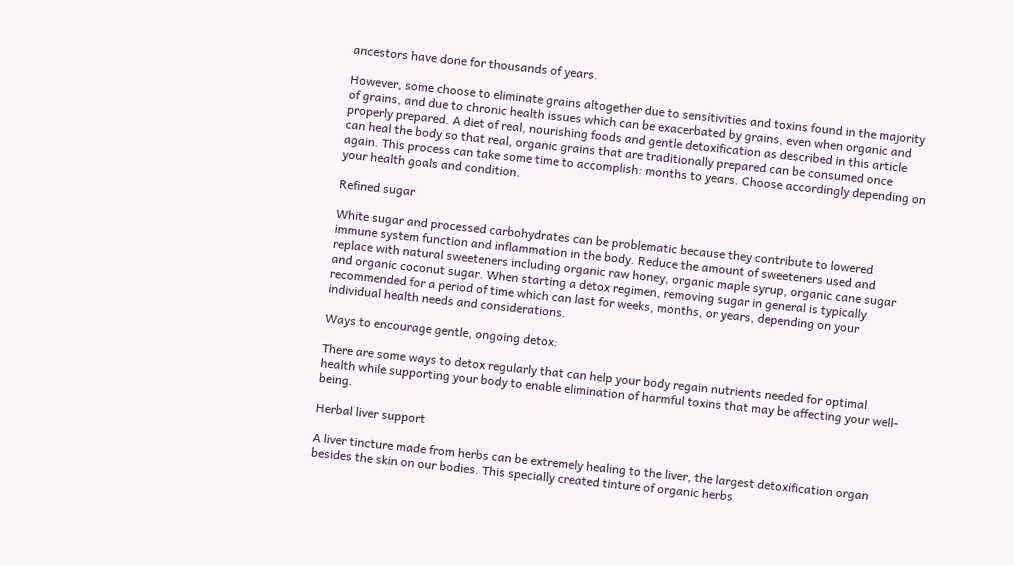ancestors have done for thousands of years.

However, some choose to eliminate grains altogether due to sensitivities and toxins found in the majority of grains, and due to chronic health issues which can be exacerbated by grains, even when organic and properly prepared. A diet of real, nourishing foods and gentle detoxification as described in this article can heal the body so that real, organic grains that are traditionally prepared can be consumed once again. This process can take some time to accomplish: months to years. Choose accordingly depending on your health goals and condition.

Refined sugar

White sugar and processed carbohydrates can be problematic because they contribute to lowered immune system function and inflammation in the body. Reduce the amount of sweeteners used and replace with natural sweeteners including organic raw honey, organic maple syrup, organic cane sugar and organic coconut sugar. When starting a detox regimen, removing sugar in general is typically recommended for a period of time which can last for weeks, months, or years, depending on your individual health needs and considerations.

Ways to encourage gentle, ongoing detox:

There are some ways to detox regularly that can help your body regain nutrients needed for optimal health while supporting your body to enable elimination of harmful toxins that may be affecting your well-being.

Herbal liver support

A liver tincture made from herbs can be extremely healing to the liver, the largest detoxification organ besides the skin on our bodies. This specially created tinture of organic herbs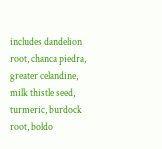includes dandelion root, chanca piedra, greater celandine, milk thistle seed, turmeric, burdock root, boldo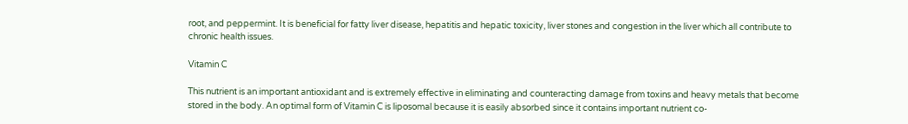root, and peppermint. It is beneficial for fatty liver disease, hepatitis and hepatic toxicity, liver stones and congestion in the liver which all contribute to chronic health issues.

Vitamin C

This nutrient is an important antioxidant and is extremely effective in eliminating and counteracting damage from toxins and heavy metals that become stored in the body. An optimal form of Vitamin C is liposomal because it is easily absorbed since it contains important nutrient co-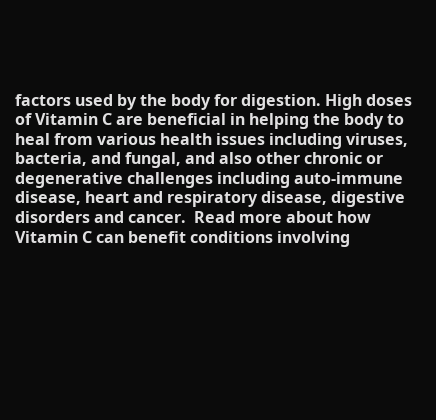factors used by the body for digestion. High doses of Vitamin C are beneficial in helping the body to heal from various health issues including viruses, bacteria, and fungal, and also other chronic or degenerative challenges including auto-immune disease, heart and respiratory disease, digestive disorders and cancer.  Read more about how Vitamin C can benefit conditions involving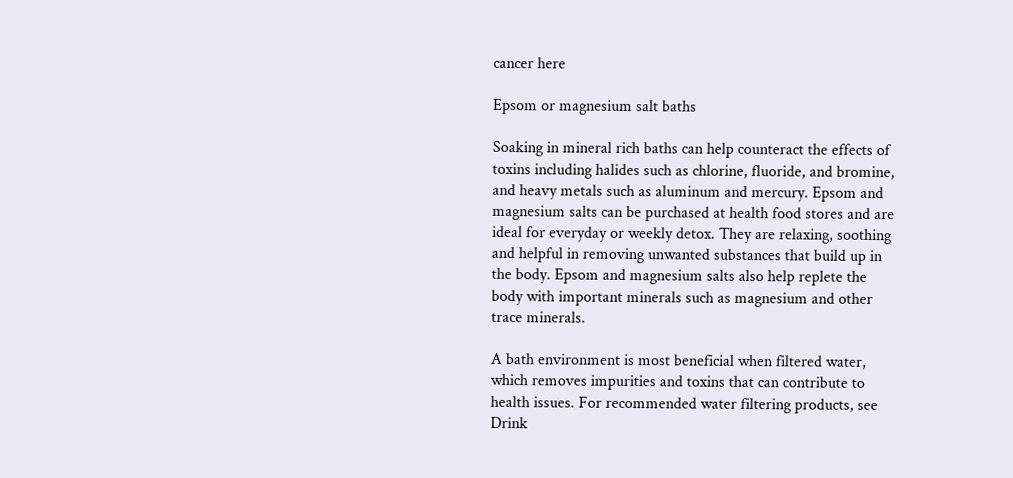cancer here

Epsom or magnesium salt baths

Soaking in mineral rich baths can help counteract the effects of toxins including halides such as chlorine, fluoride, and bromine, and heavy metals such as aluminum and mercury. Epsom and magnesium salts can be purchased at health food stores and are ideal for everyday or weekly detox. They are relaxing, soothing and helpful in removing unwanted substances that build up in the body. Epsom and magnesium salts also help replete the body with important minerals such as magnesium and other trace minerals.

A bath environment is most beneficial when filtered water, which removes impurities and toxins that can contribute to health issues. For recommended water filtering products, see Drink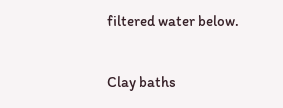filtered water below.

Clay baths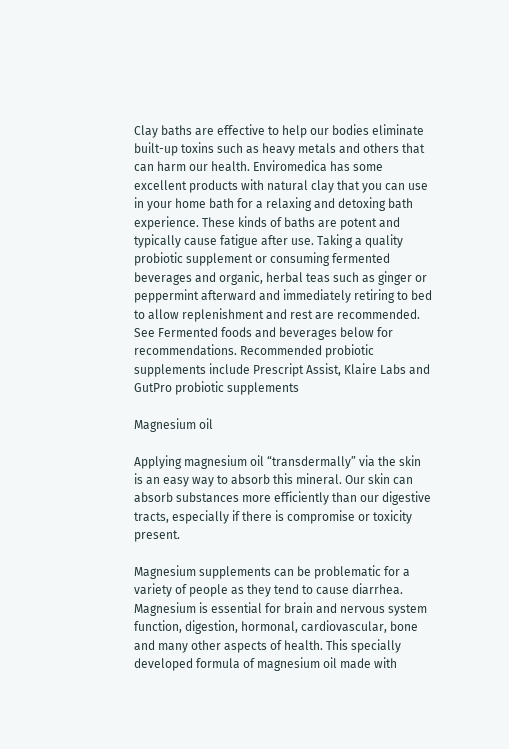Clay baths are effective to help our bodies eliminate built-up toxins such as heavy metals and others that can harm our health. Enviromedica has some excellent products with natural clay that you can use in your home bath for a relaxing and detoxing bath experience. These kinds of baths are potent and typically cause fatigue after use. Taking a quality probiotic supplement or consuming fermented beverages and organic, herbal teas such as ginger or peppermint afterward and immediately retiring to bed to allow replenishment and rest are recommended. See Fermented foods and beverages below for recommendations. Recommended probiotic supplements include Prescript Assist, Klaire Labs and GutPro probiotic supplements

Magnesium oil

Applying magnesium oil “transdermally” via the skin is an easy way to absorb this mineral. Our skin can absorb substances more efficiently than our digestive tracts, especially if there is compromise or toxicity present.

Magnesium supplements can be problematic for a variety of people as they tend to cause diarrhea. Magnesium is essential for brain and nervous system function, digestion, hormonal, cardiovascular, bone and many other aspects of health. This specially developed formula of magnesium oil made with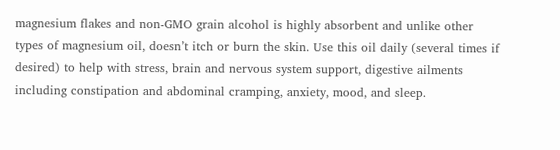magnesium flakes and non-GMO grain alcohol is highly absorbent and unlike other types of magnesium oil, doesn’t itch or burn the skin. Use this oil daily (several times if desired) to help with stress, brain and nervous system support, digestive ailments including constipation and abdominal cramping, anxiety, mood, and sleep.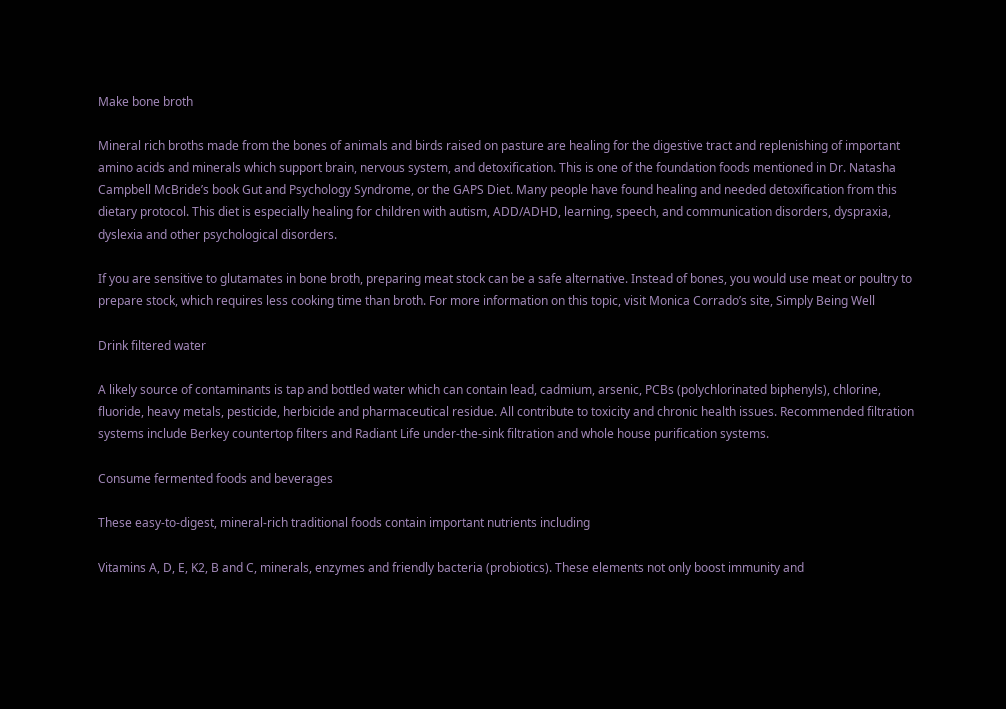Make bone broth

Mineral rich broths made from the bones of animals and birds raised on pasture are healing for the digestive tract and replenishing of important amino acids and minerals which support brain, nervous system, and detoxification. This is one of the foundation foods mentioned in Dr. Natasha Campbell McBride’s book Gut and Psychology Syndrome, or the GAPS Diet. Many people have found healing and needed detoxification from this dietary protocol. This diet is especially healing for children with autism, ADD/ADHD, learning, speech, and communication disorders, dyspraxia, dyslexia and other psychological disorders.

If you are sensitive to glutamates in bone broth, preparing meat stock can be a safe alternative. Instead of bones, you would use meat or poultry to prepare stock, which requires less cooking time than broth. For more information on this topic, visit Monica Corrado’s site, Simply Being Well

Drink filtered water

A likely source of contaminants is tap and bottled water which can contain lead, cadmium, arsenic, PCBs (polychlorinated biphenyls), chlorine, fluoride, heavy metals, pesticide, herbicide and pharmaceutical residue. All contribute to toxicity and chronic health issues. Recommended filtration systems include Berkey countertop filters and Radiant Life under-the-sink filtration and whole house purification systems.

Consume fermented foods and beverages

These easy-to-digest, mineral-rich traditional foods contain important nutrients including

Vitamins A, D, E, K2, B and C, minerals, enzymes and friendly bacteria (probiotics). These elements not only boost immunity and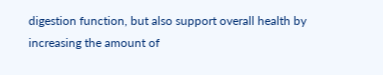digestion function, but also support overall health by increasing the amount of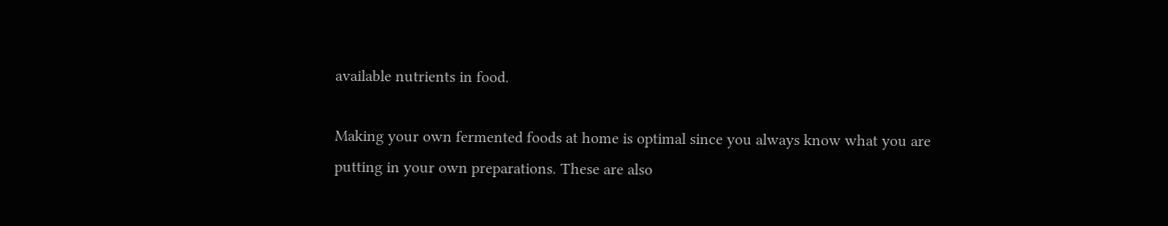available nutrients in food.

Making your own fermented foods at home is optimal since you always know what you are putting in your own preparations. These are also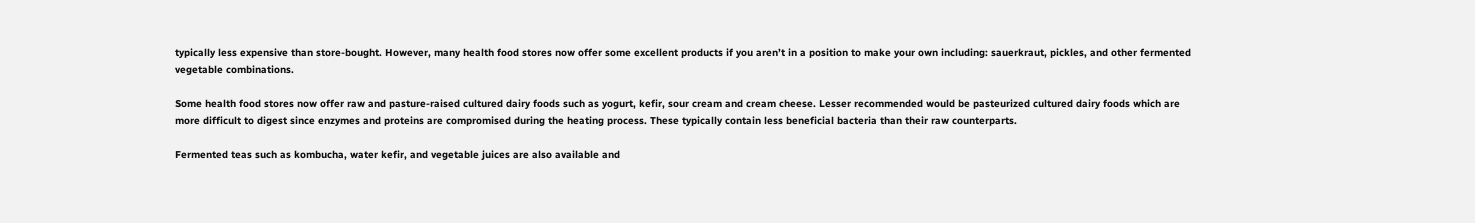typically less expensive than store-bought. However, many health food stores now offer some excellent products if you aren’t in a position to make your own including: sauerkraut, pickles, and other fermented vegetable combinations.

Some health food stores now offer raw and pasture-raised cultured dairy foods such as yogurt, kefir, sour cream and cream cheese. Lesser recommended would be pasteurized cultured dairy foods which are more difficult to digest since enzymes and proteins are compromised during the heating process. These typically contain less beneficial bacteria than their raw counterparts.

Fermented teas such as kombucha, water kefir, and vegetable juices are also available and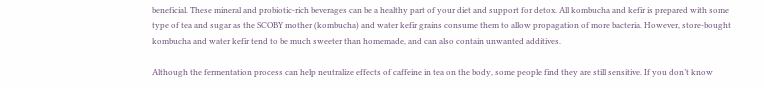beneficial. These mineral and probiotic-rich beverages can be a healthy part of your diet and support for detox. All kombucha and kefir is prepared with some type of tea and sugar as the SCOBY mother (kombucha) and water kefir grains consume them to allow propagation of more bacteria. However, store-bought kombucha and water kefir tend to be much sweeter than homemade, and can also contain unwanted additives.

Although the fermentation process can help neutralize effects of caffeine in tea on the body, some people find they are still sensitive. If you don’t know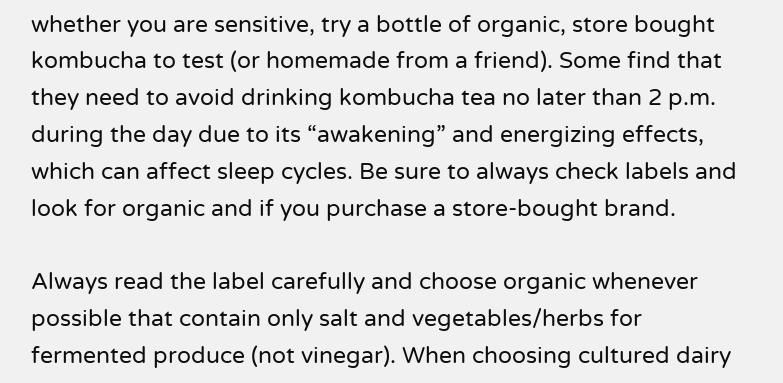whether you are sensitive, try a bottle of organic, store bought kombucha to test (or homemade from a friend). Some find that they need to avoid drinking kombucha tea no later than 2 p.m. during the day due to its “awakening” and energizing effects, which can affect sleep cycles. Be sure to always check labels and look for organic and if you purchase a store-bought brand.

Always read the label carefully and choose organic whenever possible that contain only salt and vegetables/herbs for fermented produce (not vinegar). When choosing cultured dairy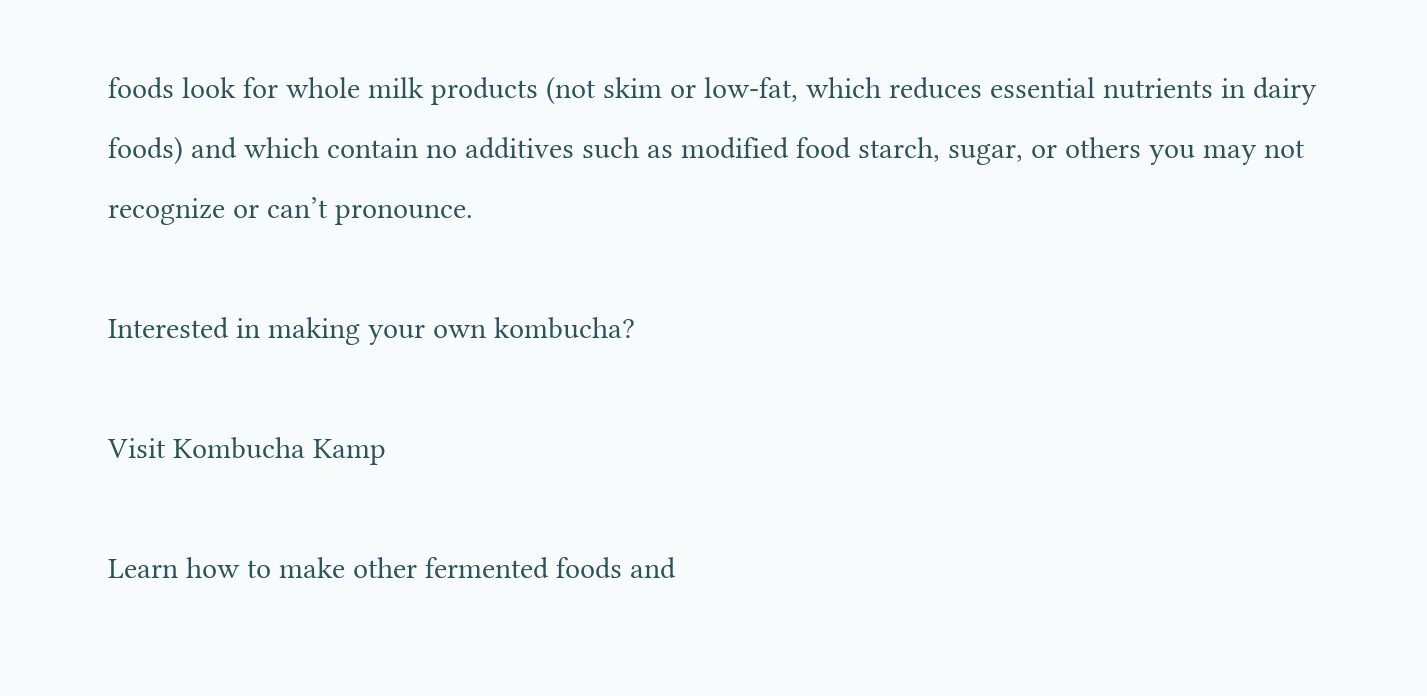foods look for whole milk products (not skim or low-fat, which reduces essential nutrients in dairy foods) and which contain no additives such as modified food starch, sugar, or others you may not recognize or can’t pronounce.

Interested in making your own kombucha?

Visit Kombucha Kamp

Learn how to make other fermented foods and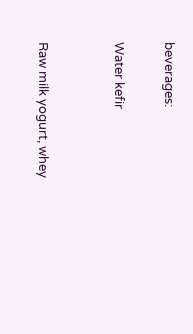beverages:

Water kefir


Raw milk yogurt, whey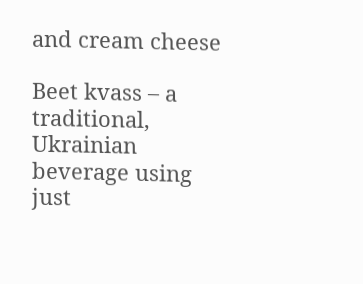and cream cheese

Beet kvass – a traditional, Ukrainian beverage using just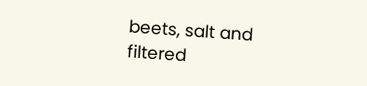beets, salt and filtered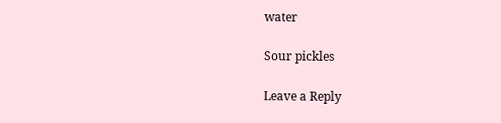water

Sour pickles

Leave a Reply